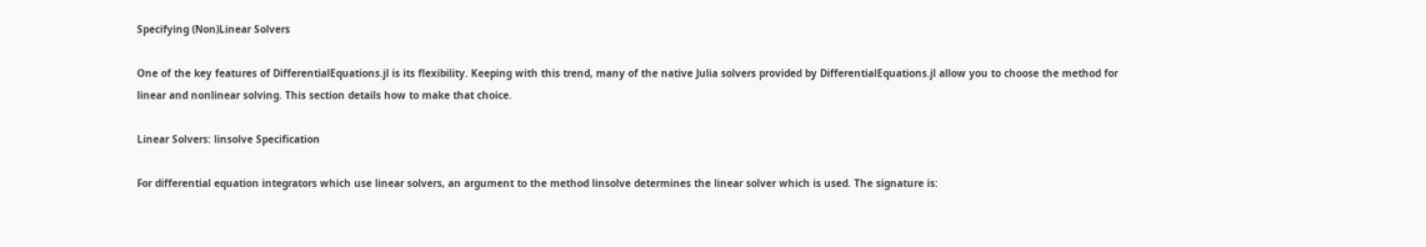Specifying (Non)Linear Solvers

One of the key features of DifferentialEquations.jl is its flexibility. Keeping with this trend, many of the native Julia solvers provided by DifferentialEquations.jl allow you to choose the method for linear and nonlinear solving. This section details how to make that choice.

Linear Solvers: linsolve Specification

For differential equation integrators which use linear solvers, an argument to the method linsolve determines the linear solver which is used. The signature is: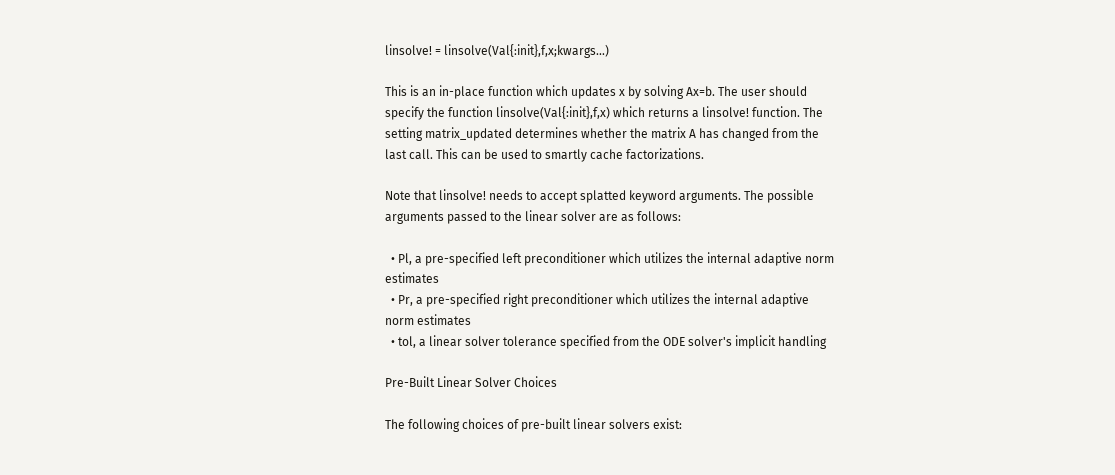linsolve! = linsolve(Val{:init},f,x;kwargs...)

This is an in-place function which updates x by solving Ax=b. The user should specify the function linsolve(Val{:init},f,x) which returns a linsolve! function. The setting matrix_updated determines whether the matrix A has changed from the last call. This can be used to smartly cache factorizations.

Note that linsolve! needs to accept splatted keyword arguments. The possible arguments passed to the linear solver are as follows:

  • Pl, a pre-specified left preconditioner which utilizes the internal adaptive norm estimates
  • Pr, a pre-specified right preconditioner which utilizes the internal adaptive norm estimates
  • tol, a linear solver tolerance specified from the ODE solver's implicit handling

Pre-Built Linear Solver Choices

The following choices of pre-built linear solvers exist: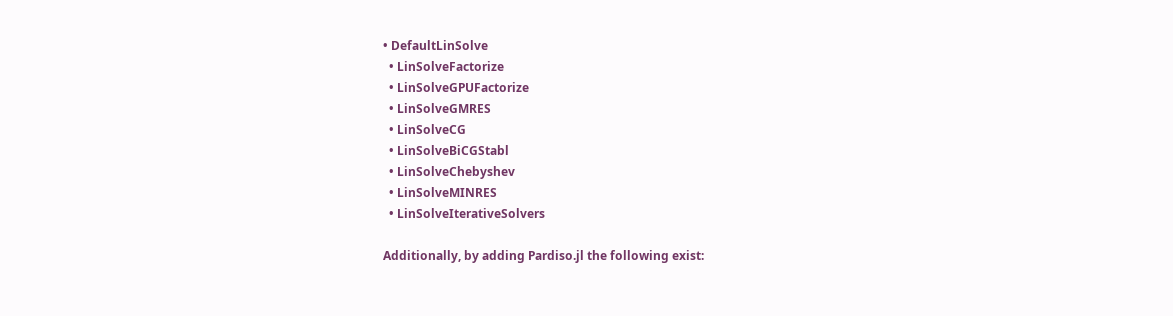• DefaultLinSolve
  • LinSolveFactorize
  • LinSolveGPUFactorize
  • LinSolveGMRES
  • LinSolveCG
  • LinSolveBiCGStabl
  • LinSolveChebyshev
  • LinSolveMINRES
  • LinSolveIterativeSolvers

Additionally, by adding Pardiso.jl the following exist: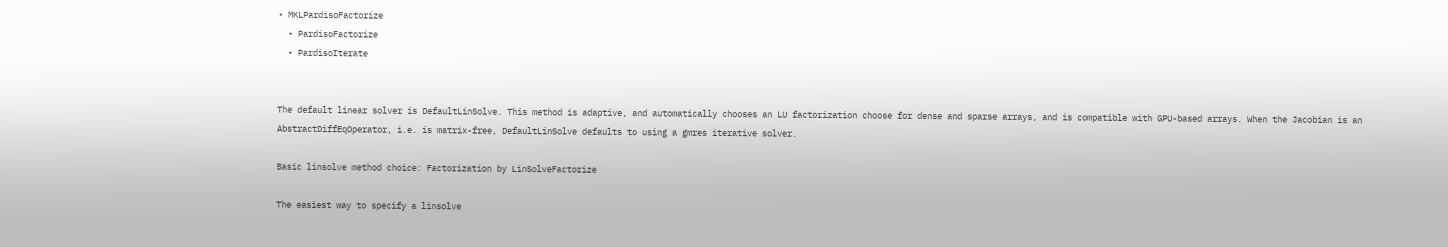• MKLPardisoFactorize
  • PardisoFactorize
  • PardisoIterate


The default linear solver is DefaultLinSolve. This method is adaptive, and automatically chooses an LU factorization choose for dense and sparse arrays, and is compatible with GPU-based arrays. When the Jacobian is an AbstractDiffEqOperator, i.e. is matrix-free, DefaultLinSolve defaults to using a gmres iterative solver.

Basic linsolve method choice: Factorization by LinSolveFactorize

The easiest way to specify a linsolve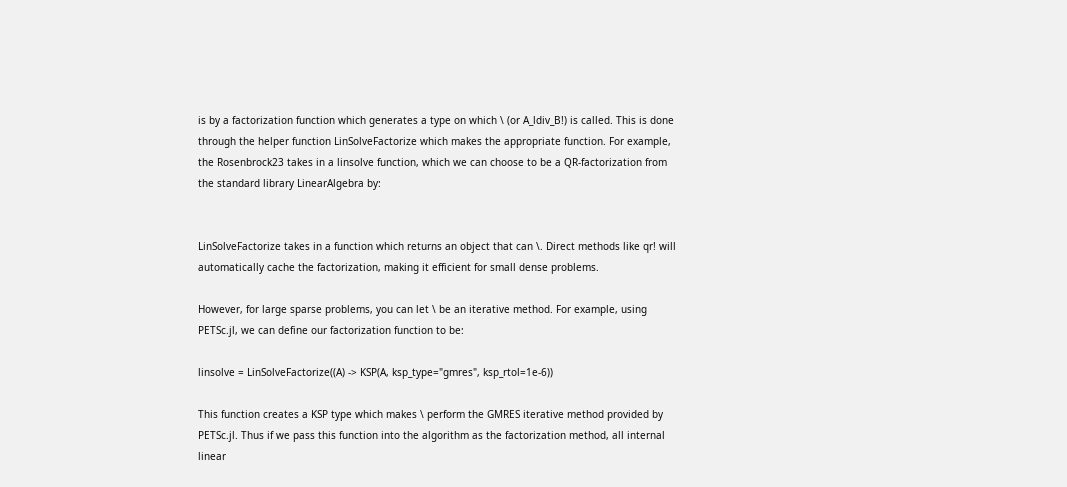is by a factorization function which generates a type on which \ (or A_ldiv_B!) is called. This is done through the helper function LinSolveFactorize which makes the appropriate function. For example, the Rosenbrock23 takes in a linsolve function, which we can choose to be a QR-factorization from the standard library LinearAlgebra by:


LinSolveFactorize takes in a function which returns an object that can \. Direct methods like qr! will automatically cache the factorization, making it efficient for small dense problems.

However, for large sparse problems, you can let \ be an iterative method. For example, using PETSc.jl, we can define our factorization function to be:

linsolve = LinSolveFactorize((A) -> KSP(A, ksp_type="gmres", ksp_rtol=1e-6))

This function creates a KSP type which makes \ perform the GMRES iterative method provided by PETSc.jl. Thus if we pass this function into the algorithm as the factorization method, all internal linear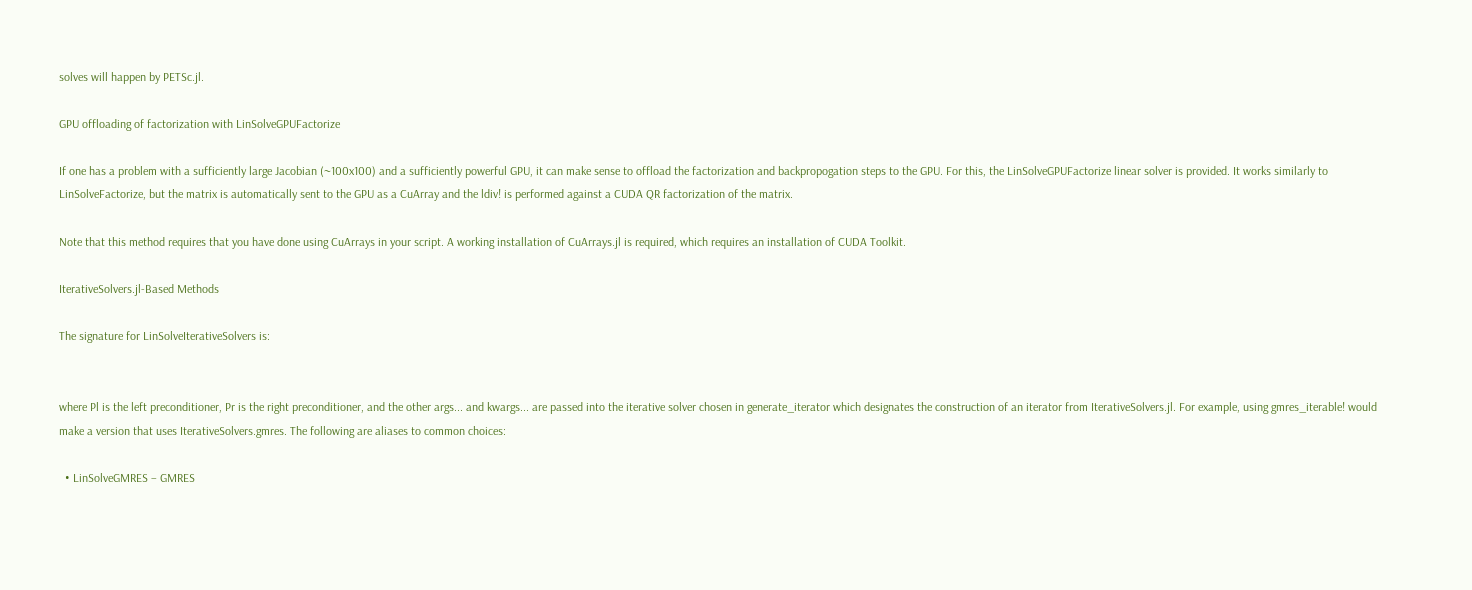solves will happen by PETSc.jl.

GPU offloading of factorization with LinSolveGPUFactorize

If one has a problem with a sufficiently large Jacobian (~100x100) and a sufficiently powerful GPU, it can make sense to offload the factorization and backpropogation steps to the GPU. For this, the LinSolveGPUFactorize linear solver is provided. It works similarly to LinSolveFactorize, but the matrix is automatically sent to the GPU as a CuArray and the ldiv! is performed against a CUDA QR factorization of the matrix.

Note that this method requires that you have done using CuArrays in your script. A working installation of CuArrays.jl is required, which requires an installation of CUDA Toolkit.

IterativeSolvers.jl-Based Methods

The signature for LinSolveIterativeSolvers is:


where Pl is the left preconditioner, Pr is the right preconditioner, and the other args... and kwargs... are passed into the iterative solver chosen in generate_iterator which designates the construction of an iterator from IterativeSolvers.jl. For example, using gmres_iterable! would make a version that uses IterativeSolvers.gmres. The following are aliases to common choices:

  • LinSolveGMRES – GMRES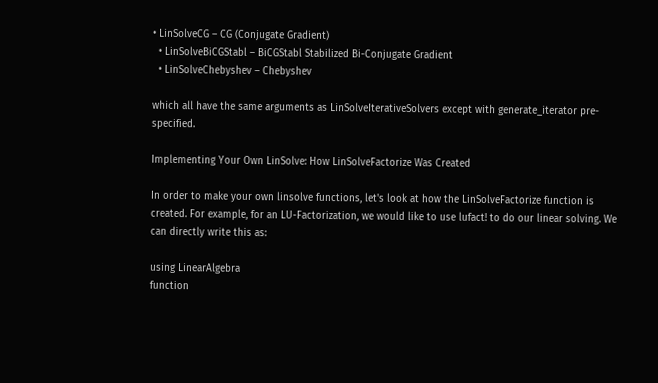• LinSolveCG – CG (Conjugate Gradient)
  • LinSolveBiCGStabl – BiCGStabl Stabilized Bi-Conjugate Gradient
  • LinSolveChebyshev – Chebyshev

which all have the same arguments as LinSolveIterativeSolvers except with generate_iterator pre-specified.

Implementing Your Own LinSolve: How LinSolveFactorize Was Created

In order to make your own linsolve functions, let's look at how the LinSolveFactorize function is created. For example, for an LU-Factorization, we would like to use lufact! to do our linear solving. We can directly write this as:

using LinearAlgebra
function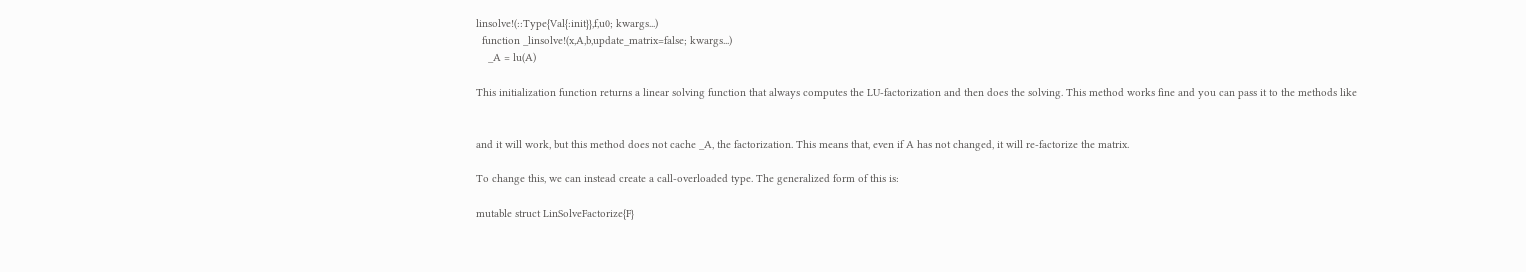linsolve!(::Type{Val{:init}},f,u0; kwargs...)
  function _linsolve!(x,A,b,update_matrix=false; kwargs...)
    _A = lu(A)

This initialization function returns a linear solving function that always computes the LU-factorization and then does the solving. This method works fine and you can pass it to the methods like


and it will work, but this method does not cache _A, the factorization. This means that, even if A has not changed, it will re-factorize the matrix.

To change this, we can instead create a call-overloaded type. The generalized form of this is:

mutable struct LinSolveFactorize{F}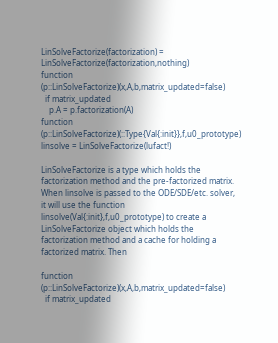LinSolveFactorize(factorization) = LinSolveFactorize(factorization,nothing)
function (p::LinSolveFactorize)(x,A,b,matrix_updated=false)
  if matrix_updated
    p.A = p.factorization(A)
function (p::LinSolveFactorize)(::Type{Val{:init}},f,u0_prototype)
linsolve = LinSolveFactorize(lufact!)

LinSolveFactorize is a type which holds the factorization method and the pre-factorized matrix. When linsolve is passed to the ODE/SDE/etc. solver, it will use the function linsolve(Val{:init},f,u0_prototype) to create a LinSolveFactorize object which holds the factorization method and a cache for holding a factorized matrix. Then

function (p::LinSolveFactorize)(x,A,b,matrix_updated=false)
  if matrix_updated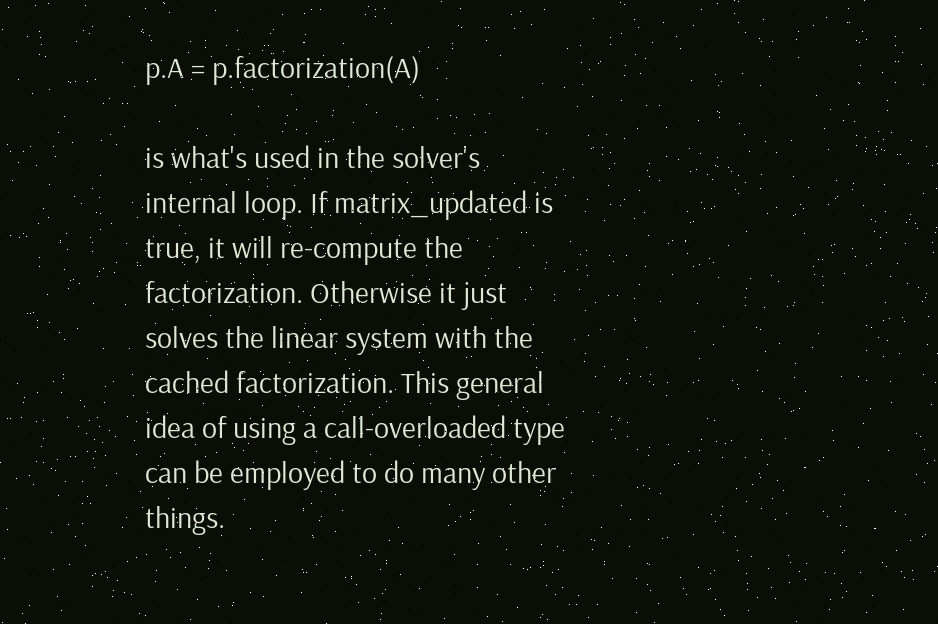p.A = p.factorization(A)

is what's used in the solver's internal loop. If matrix_updated is true, it will re-compute the factorization. Otherwise it just solves the linear system with the cached factorization. This general idea of using a call-overloaded type can be employed to do many other things.